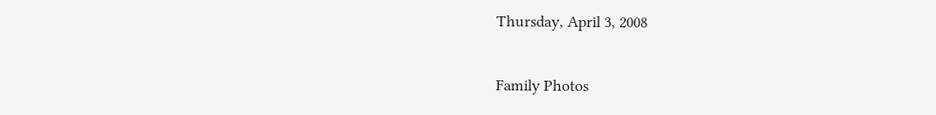Thursday, April 3, 2008

Family Photos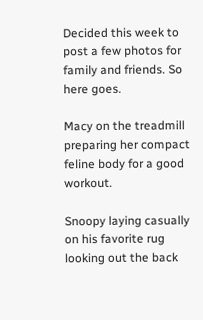Decided this week to post a few photos for family and friends. So here goes.

Macy on the treadmill preparing her compact feline body for a good workout.

Snoopy laying casually on his favorite rug looking out the back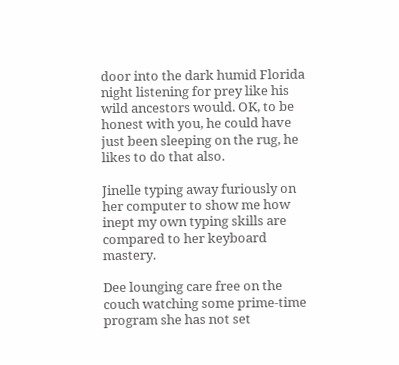door into the dark humid Florida night listening for prey like his wild ancestors would. OK, to be honest with you, he could have just been sleeping on the rug, he likes to do that also.

Jinelle typing away furiously on her computer to show me how inept my own typing skills are compared to her keyboard mastery.

Dee lounging care free on the couch watching some prime-time program she has not set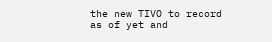the new TIVO to record as of yet and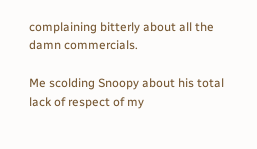complaining bitterly about all the damn commercials.

Me scolding Snoopy about his total lack of respect of my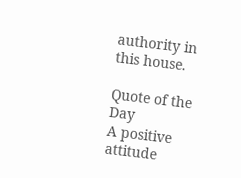authority in this house.

Quote of the Day
A positive attitude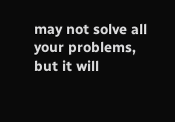may not solve all your problems, but it will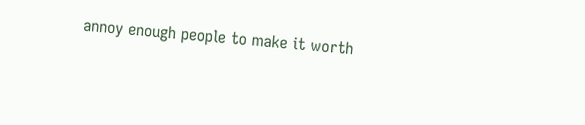annoy enough people to make it worth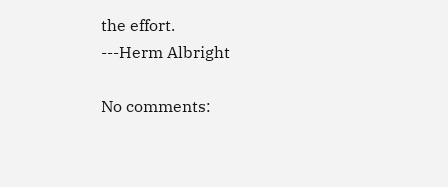the effort.
---Herm Albright

No comments: